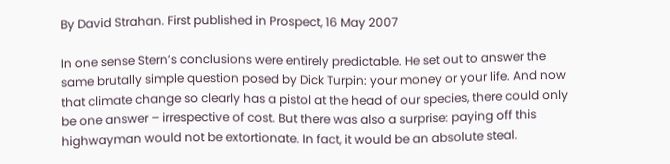By David Strahan. First published in Prospect, 16 May 2007

In one sense Stern’s conclusions were entirely predictable. He set out to answer the same brutally simple question posed by Dick Turpin: your money or your life. And now that climate change so clearly has a pistol at the head of our species, there could only be one answer – irrespective of cost. But there was also a surprise: paying off this highwayman would not be extortionate. In fact, it would be an absolute steal.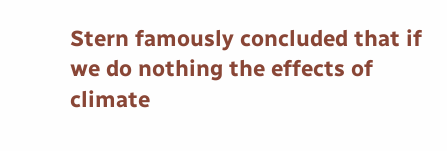Stern famously concluded that if we do nothing the effects of climate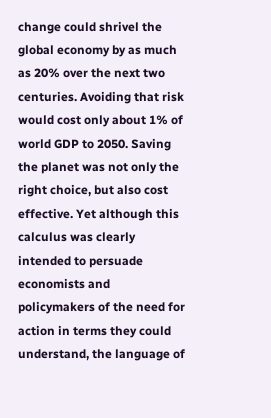change could shrivel the global economy by as much as 20% over the next two centuries. Avoiding that risk would cost only about 1% of world GDP to 2050. Saving the planet was not only the right choice, but also cost effective. Yet although this calculus was clearly intended to persuade economists and policymakers of the need for action in terms they could understand, the language of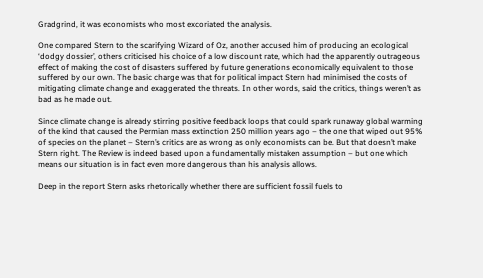Gradgrind, it was economists who most excoriated the analysis.

One compared Stern to the scarifying Wizard of Oz, another accused him of producing an ecological ‘dodgy dossier’, others criticised his choice of a low discount rate, which had the apparently outrageous effect of making the cost of disasters suffered by future generations economically equivalent to those suffered by our own. The basic charge was that for political impact Stern had minimised the costs of mitigating climate change and exaggerated the threats. In other words, said the critics, things weren’t as bad as he made out.

Since climate change is already stirring positive feedback loops that could spark runaway global warming of the kind that caused the Permian mass extinction 250 million years ago – the one that wiped out 95% of species on the planet – Stern’s critics are as wrong as only economists can be. But that doesn’t make Stern right. The Review is indeed based upon a fundamentally mistaken assumption – but one which means our situation is in fact even more dangerous than his analysis allows.

Deep in the report Stern asks rhetorically whether there are sufficient fossil fuels to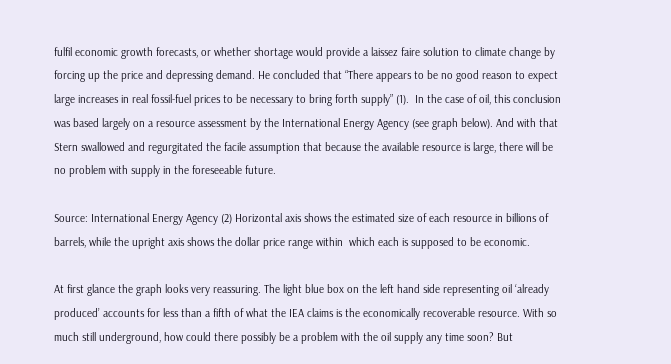fulfil economic growth forecasts, or whether shortage would provide a laissez faire solution to climate change by forcing up the price and depressing demand. He concluded that “There appears to be no good reason to expect large increases in real fossil-fuel prices to be necessary to bring forth supply” (1).  In the case of oil, this conclusion was based largely on a resource assessment by the International Energy Agency (see graph below). And with that Stern swallowed and regurgitated the facile assumption that because the available resource is large, there will be no problem with supply in the foreseeable future.

Source: International Energy Agency (2) Horizontal axis shows the estimated size of each resource in billions of barrels, while the upright axis shows the dollar price range within  which each is supposed to be economic.

At first glance the graph looks very reassuring. The light blue box on the left hand side representing oil ‘already produced’ accounts for less than a fifth of what the IEA claims is the economically recoverable resource. With so much still underground, how could there possibly be a problem with the oil supply any time soon? But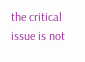the critical issue is not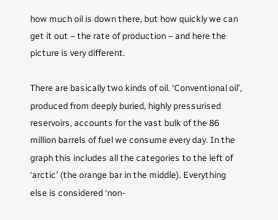how much oil is down there, but how quickly we can get it out – the rate of production – and here the picture is very different.

There are basically two kinds of oil. ‘Conventional oil’, produced from deeply buried, highly pressurised reservoirs, accounts for the vast bulk of the 86 million barrels of fuel we consume every day. In the graph this includes all the categories to the left of ‘arctic’ (the orange bar in the middle). Everything else is considered ‘non-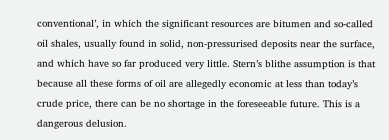conventional’, in which the significant resources are bitumen and so-called oil shales, usually found in solid, non-pressurised deposits near the surface, and which have so far produced very little. Stern’s blithe assumption is that because all these forms of oil are allegedly economic at less than today’s crude price, there can be no shortage in the foreseeable future. This is a dangerous delusion.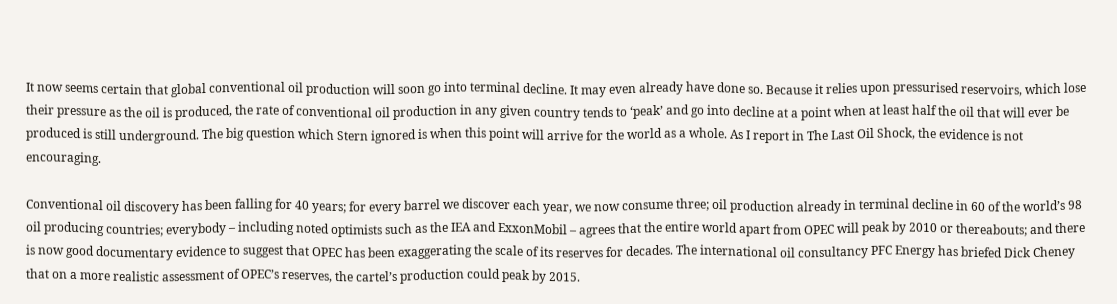It now seems certain that global conventional oil production will soon go into terminal decline. It may even already have done so. Because it relies upon pressurised reservoirs, which lose their pressure as the oil is produced, the rate of conventional oil production in any given country tends to ‘peak’ and go into decline at a point when at least half the oil that will ever be produced is still underground. The big question which Stern ignored is when this point will arrive for the world as a whole. As I report in The Last Oil Shock, the evidence is not encouraging.

Conventional oil discovery has been falling for 40 years; for every barrel we discover each year, we now consume three; oil production already in terminal decline in 60 of the world’s 98 oil producing countries; everybody – including noted optimists such as the IEA and ExxonMobil – agrees that the entire world apart from OPEC will peak by 2010 or thereabouts; and there is now good documentary evidence to suggest that OPEC has been exaggerating the scale of its reserves for decades. The international oil consultancy PFC Energy has briefed Dick Cheney that on a more realistic assessment of OPEC’s reserves, the cartel’s production could peak by 2015.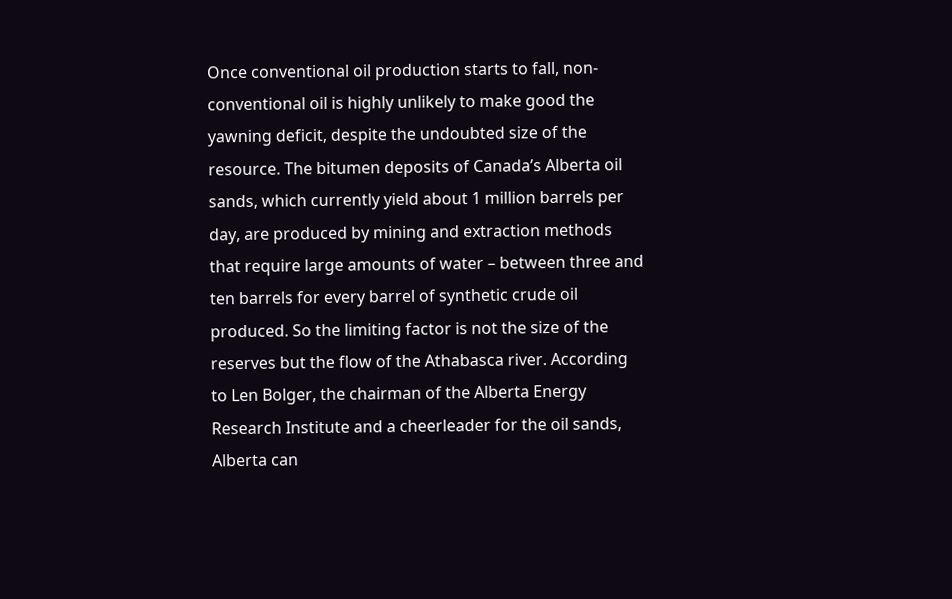Once conventional oil production starts to fall, non-conventional oil is highly unlikely to make good the yawning deficit, despite the undoubted size of the resource. The bitumen deposits of Canada’s Alberta oil sands, which currently yield about 1 million barrels per day, are produced by mining and extraction methods that require large amounts of water – between three and ten barrels for every barrel of synthetic crude oil produced. So the limiting factor is not the size of the reserves but the flow of the Athabasca river. According to Len Bolger, the chairman of the Alberta Energy Research Institute and a cheerleader for the oil sands, Alberta can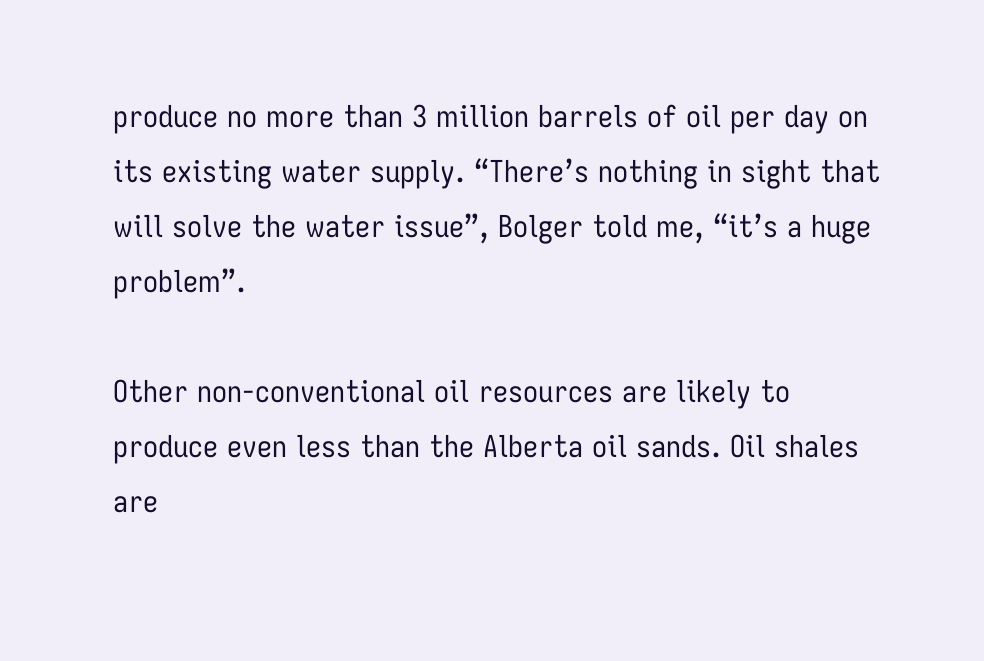produce no more than 3 million barrels of oil per day on its existing water supply. “There’s nothing in sight that will solve the water issue”, Bolger told me, “it’s a huge problem”.

Other non-conventional oil resources are likely to produce even less than the Alberta oil sands. Oil shales are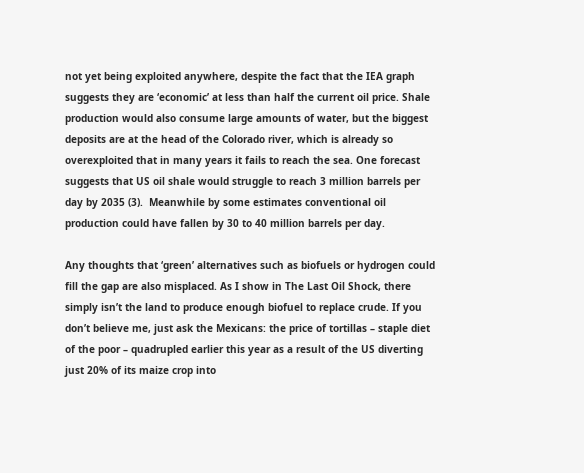not yet being exploited anywhere, despite the fact that the IEA graph suggests they are ‘economic’ at less than half the current oil price. Shale production would also consume large amounts of water, but the biggest deposits are at the head of the Colorado river, which is already so overexploited that in many years it fails to reach the sea. One forecast suggests that US oil shale would struggle to reach 3 million barrels per day by 2035 (3).  Meanwhile by some estimates conventional oil production could have fallen by 30 to 40 million barrels per day.

Any thoughts that ‘green’ alternatives such as biofuels or hydrogen could fill the gap are also misplaced. As I show in The Last Oil Shock, there simply isn’t the land to produce enough biofuel to replace crude. If you don’t believe me, just ask the Mexicans: the price of tortillas – staple diet of the poor – quadrupled earlier this year as a result of the US diverting just 20% of its maize crop into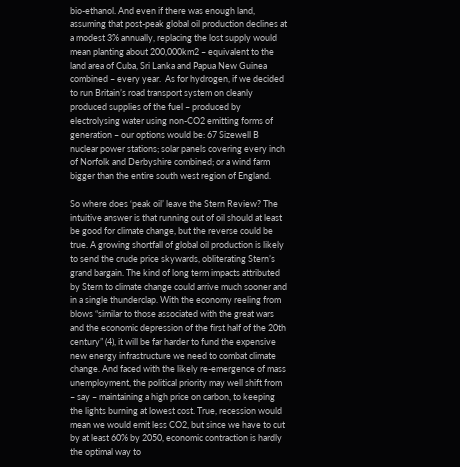bio-ethanol. And even if there was enough land, assuming that post-peak global oil production declines at a modest 3% annually, replacing the lost supply would mean planting about 200,000km2 – equivalent to the land area of Cuba, Sri Lanka and Papua New Guinea combined – every year.  As for hydrogen, if we decided to run Britain’s road transport system on cleanly produced supplies of the fuel – produced by electrolysing water using non-CO2 emitting forms of generation – our options would be: 67 Sizewell B nuclear power stations; solar panels covering every inch of Norfolk and Derbyshire combined; or a wind farm bigger than the entire south west region of England.

So where does ‘peak oil’ leave the Stern Review? The intuitive answer is that running out of oil should at least be good for climate change, but the reverse could be true. A growing shortfall of global oil production is likely to send the crude price skywards, obliterating Stern’s grand bargain. The kind of long term impacts attributed by Stern to climate change could arrive much sooner and in a single thunderclap. With the economy reeling from blows “similar to those associated with the great wars and the economic depression of the first half of the 20th century” (4), it will be far harder to fund the expensive new energy infrastructure we need to combat climate change. And faced with the likely re-emergence of mass unemployment, the political priority may well shift from – say – maintaining a high price on carbon, to keeping the lights burning at lowest cost. True, recession would mean we would emit less CO2, but since we have to cut by at least 60% by 2050, economic contraction is hardly the optimal way to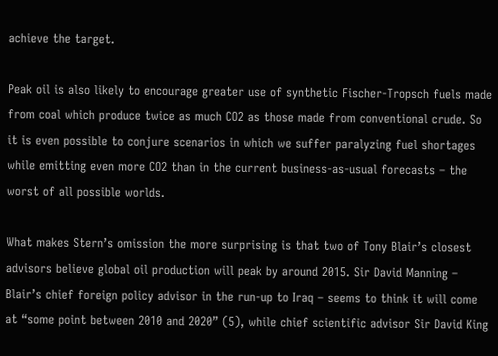achieve the target.

Peak oil is also likely to encourage greater use of synthetic Fischer-Tropsch fuels made from coal which produce twice as much CO2 as those made from conventional crude. So it is even possible to conjure scenarios in which we suffer paralyzing fuel shortages while emitting even more CO2 than in the current business-as-usual forecasts – the worst of all possible worlds.

What makes Stern’s omission the more surprising is that two of Tony Blair’s closest advisors believe global oil production will peak by around 2015. Sir David Manning – Blair’s chief foreign policy advisor in the run-up to Iraq – seems to think it will come at “some point between 2010 and 2020” (5), while chief scientific advisor Sir David King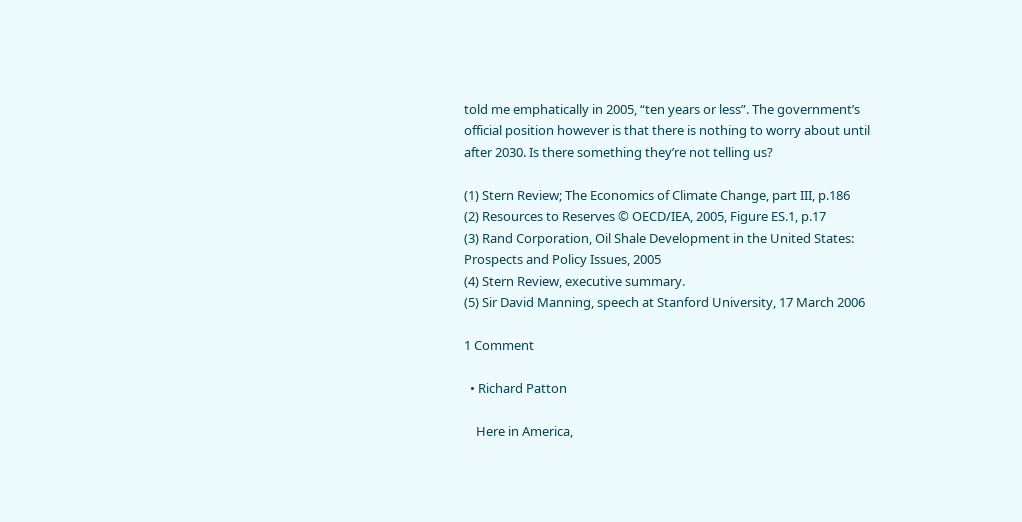told me emphatically in 2005, “ten years or less”. The government’s official position however is that there is nothing to worry about until after 2030. Is there something they’re not telling us?

(1) Stern Review; The Economics of Climate Change, part III, p.186
(2) Resources to Reserves © OECD/IEA, 2005, Figure ES.1, p.17
(3) Rand Corporation, Oil Shale Development in the United States: Prospects and Policy Issues, 2005
(4) Stern Review, executive summary.
(5) Sir David Manning, speech at Stanford University, 17 March 2006

1 Comment

  • Richard Patton

    Here in America,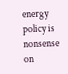energy policy is nonsense on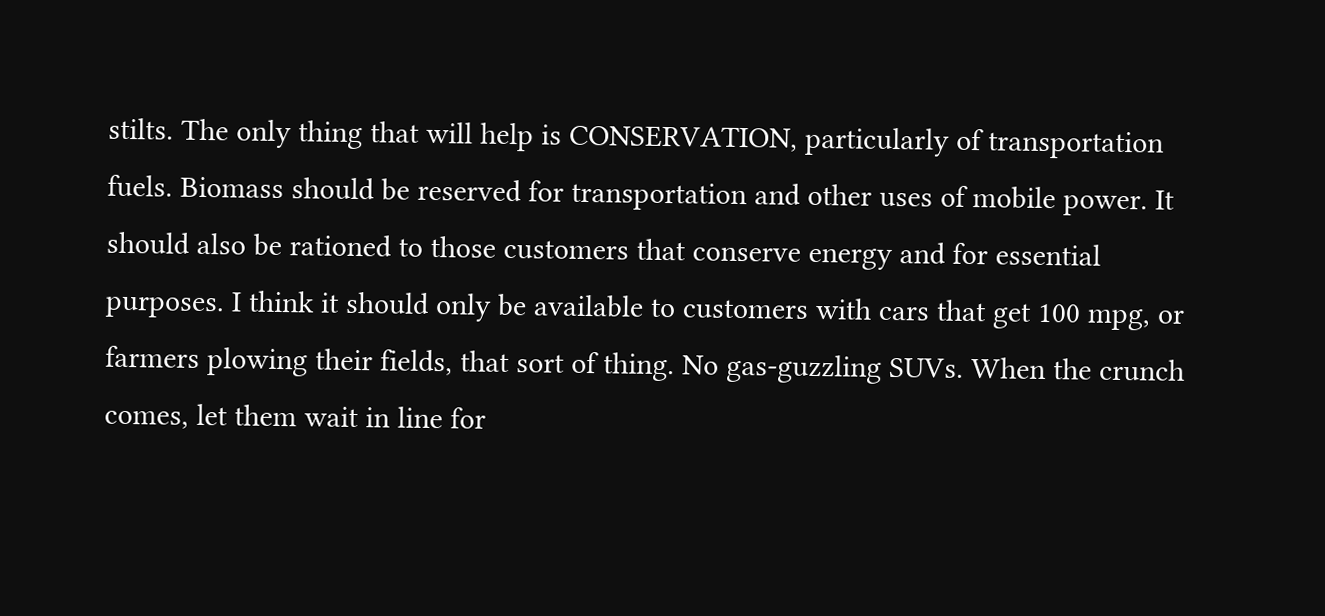stilts. The only thing that will help is CONSERVATION, particularly of transportation fuels. Biomass should be reserved for transportation and other uses of mobile power. It should also be rationed to those customers that conserve energy and for essential purposes. I think it should only be available to customers with cars that get 100 mpg, or farmers plowing their fields, that sort of thing. No gas-guzzling SUVs. When the crunch comes, let them wait in line for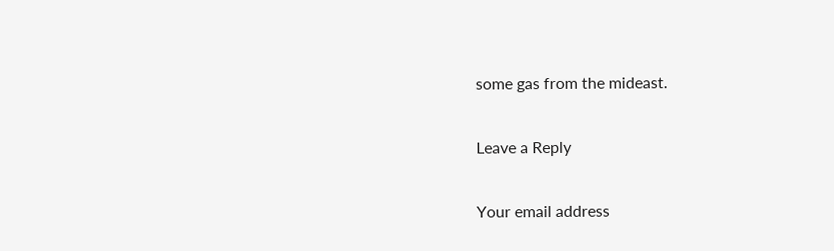some gas from the mideast.

Leave a Reply

Your email address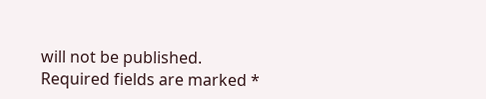will not be published. Required fields are marked *